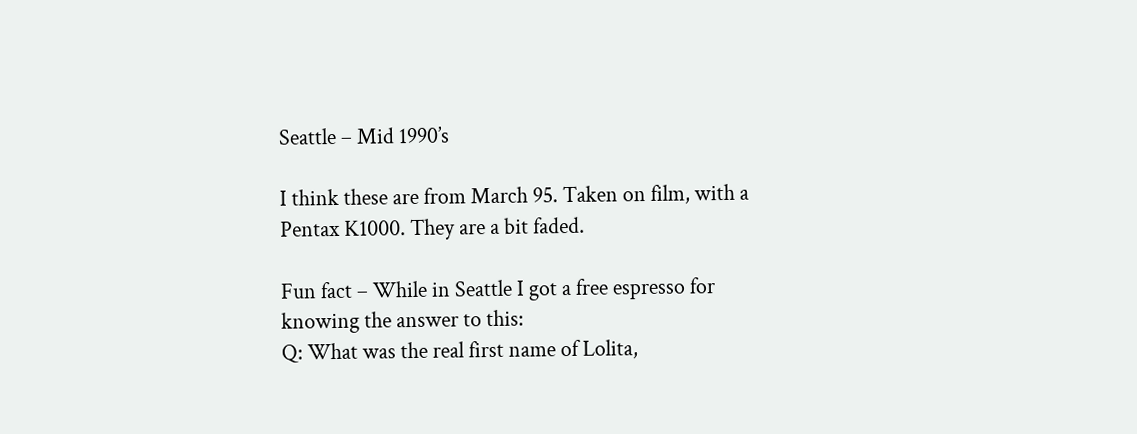Seattle – Mid 1990’s

I think these are from March 95. Taken on film, with a Pentax K1000. They are a bit faded.

Fun fact – While in Seattle I got a free espresso for knowing the answer to this:
Q: What was the real first name of Lolita,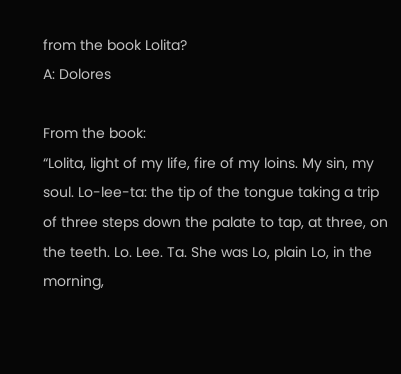from the book Lolita?
A: Dolores

From the book:
“Lolita, light of my life, fire of my loins. My sin, my soul. Lo-lee-ta: the tip of the tongue taking a trip of three steps down the palate to tap, at three, on the teeth. Lo. Lee. Ta. She was Lo, plain Lo, in the morning,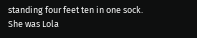standing four feet ten in one sock. She was Lola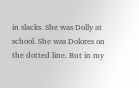in slacks. She was Dolly at school. She was Dolores on the dotted line. But in my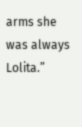arms she was always Lolita.”